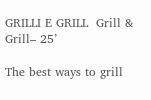GRILLI E GRILL  Grill & Grill– 25’

The best ways to grill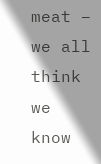meat – we all think we know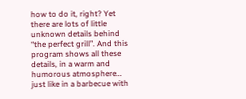how to do it, right? Yet there are lots of little unknown details behind “the perfect grill”. And this program shows all these details, in a warm and humorous atmosphere… just like in a barbecue with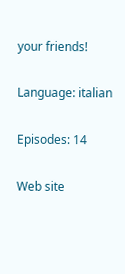your friends!

Language: italian

Episodes: 14

Web site